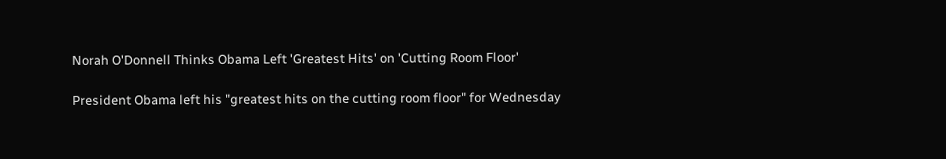Norah O'Donnell Thinks Obama Left 'Greatest Hits' on 'Cutting Room Floor'

President Obama left his "greatest hits on the cutting room floor" for Wednesday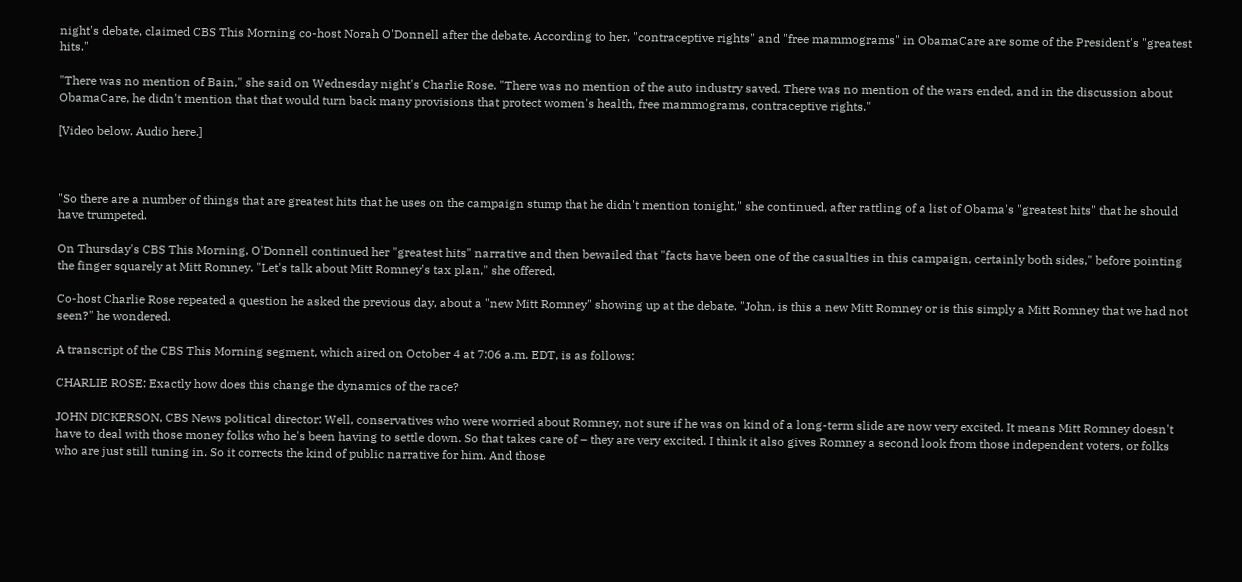night's debate, claimed CBS This Morning co-host Norah O'Donnell after the debate. According to her, "contraceptive rights" and "free mammograms" in ObamaCare are some of the President's "greatest hits."

"There was no mention of Bain," she said on Wednesday night's Charlie Rose. "There was no mention of the auto industry saved. There was no mention of the wars ended, and in the discussion about ObamaCare, he didn't mention that that would turn back many provisions that protect women's health, free mammograms, contraceptive rights."

[Video below. Audio here.]



"So there are a number of things that are greatest hits that he uses on the campaign stump that he didn't mention tonight," she continued, after rattling of a list of Obama's "greatest hits" that he should have trumpeted.

On Thursday's CBS This Morning, O'Donnell continued her "greatest hits" narrative and then bewailed that "facts have been one of the casualties in this campaign, certainly both sides," before pointing the finger squarely at Mitt Romney. "Let's talk about Mitt Romney's tax plan," she offered.

Co-host Charlie Rose repeated a question he asked the previous day, about a "new Mitt Romney" showing up at the debate. "John, is this a new Mitt Romney or is this simply a Mitt Romney that we had not seen?" he wondered.

A transcript of the CBS This Morning segment, which aired on October 4 at 7:06 a.m. EDT, is as follows:

CHARLIE ROSE: Exactly how does this change the dynamics of the race?

JOHN DICKERSON, CBS News political director: Well, conservatives who were worried about Romney, not sure if he was on kind of a long-term slide are now very excited. It means Mitt Romney doesn't have to deal with those money folks who he's been having to settle down. So that takes care of – they are very excited. I think it also gives Romney a second look from those independent voters, or folks who are just still tuning in. So it corrects the kind of public narrative for him. And those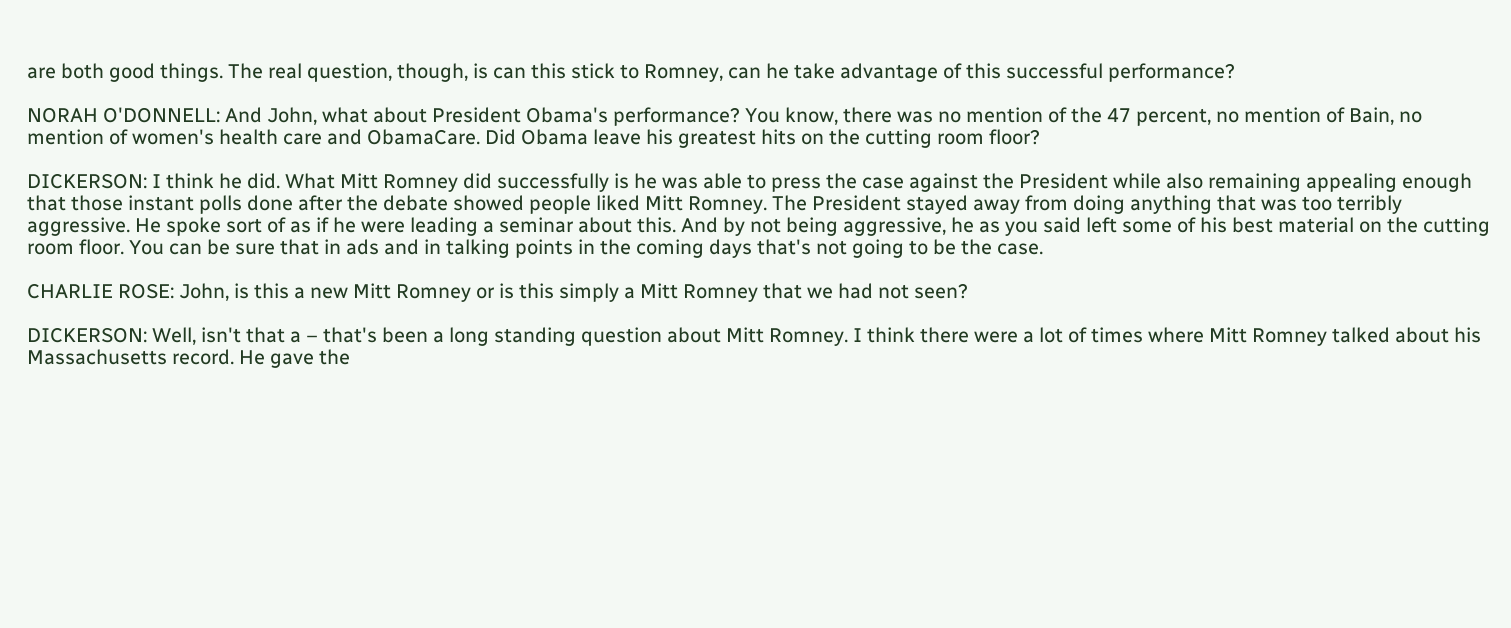are both good things. The real question, though, is can this stick to Romney, can he take advantage of this successful performance?

NORAH O'DONNELL: And John, what about President Obama's performance? You know, there was no mention of the 47 percent, no mention of Bain, no mention of women's health care and ObamaCare. Did Obama leave his greatest hits on the cutting room floor?

DICKERSON: I think he did. What Mitt Romney did successfully is he was able to press the case against the President while also remaining appealing enough that those instant polls done after the debate showed people liked Mitt Romney. The President stayed away from doing anything that was too terribly aggressive. He spoke sort of as if he were leading a seminar about this. And by not being aggressive, he as you said left some of his best material on the cutting room floor. You can be sure that in ads and in talking points in the coming days that's not going to be the case.

CHARLIE ROSE: John, is this a new Mitt Romney or is this simply a Mitt Romney that we had not seen?

DICKERSON: Well, isn't that a – that's been a long standing question about Mitt Romney. I think there were a lot of times where Mitt Romney talked about his Massachusetts record. He gave the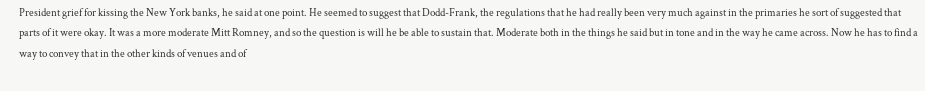President grief for kissing the New York banks, he said at one point. He seemed to suggest that Dodd-Frank, the regulations that he had really been very much against in the primaries he sort of suggested that parts of it were okay. It was a more moderate Mitt Romney, and so the question is will he be able to sustain that. Moderate both in the things he said but in tone and in the way he came across. Now he has to find a way to convey that in the other kinds of venues and of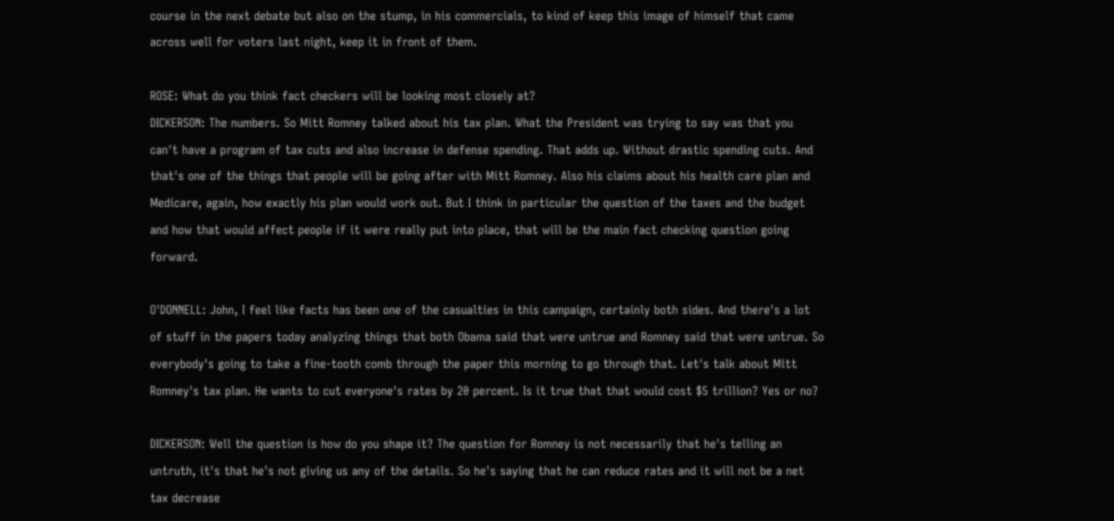course in the next debate but also on the stump, in his commercials, to kind of keep this image of himself that came across well for voters last night, keep it in front of them.

ROSE: What do you think fact checkers will be looking most closely at?
DICKERSON: The numbers. So Mitt Romney talked about his tax plan. What the President was trying to say was that you can't have a program of tax cuts and also increase in defense spending. That adds up. Without drastic spending cuts. And that's one of the things that people will be going after with Mitt Romney. Also his claims about his health care plan and Medicare, again, how exactly his plan would work out. But I think in particular the question of the taxes and the budget and how that would affect people if it were really put into place, that will be the main fact checking question going forward.

O'DONNELL: John, I feel like facts has been one of the casualties in this campaign, certainly both sides. And there's a lot of stuff in the papers today analyzing things that both Obama said that were untrue and Romney said that were untrue. So everybody's going to take a fine-tooth comb through the paper this morning to go through that. Let's talk about Mitt Romney's tax plan. He wants to cut everyone's rates by 20 percent. Is it true that that would cost $5 trillion? Yes or no?

DICKERSON: Well the question is how do you shape it? The question for Romney is not necessarily that he's telling an untruth, it's that he's not giving us any of the details. So he's saying that he can reduce rates and it will not be a net tax decrease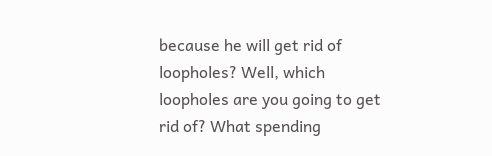because he will get rid of loopholes? Well, which loopholes are you going to get rid of? What spending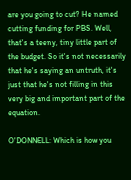are you going to cut? He named cutting funding for PBS. Well, that's a teeny, tiny little part of the budget. So it's not necessarily that he's saying an untruth, it's just that he's not filling in this very big and important part of the equation.

O'DONNELL: Which is how you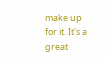make up for it. It's a great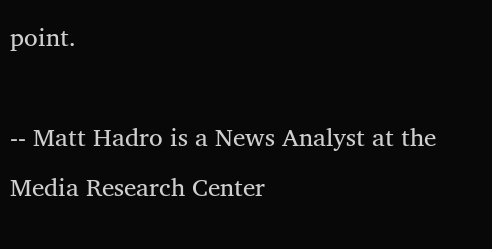point.

-- Matt Hadro is a News Analyst at the Media Research Center